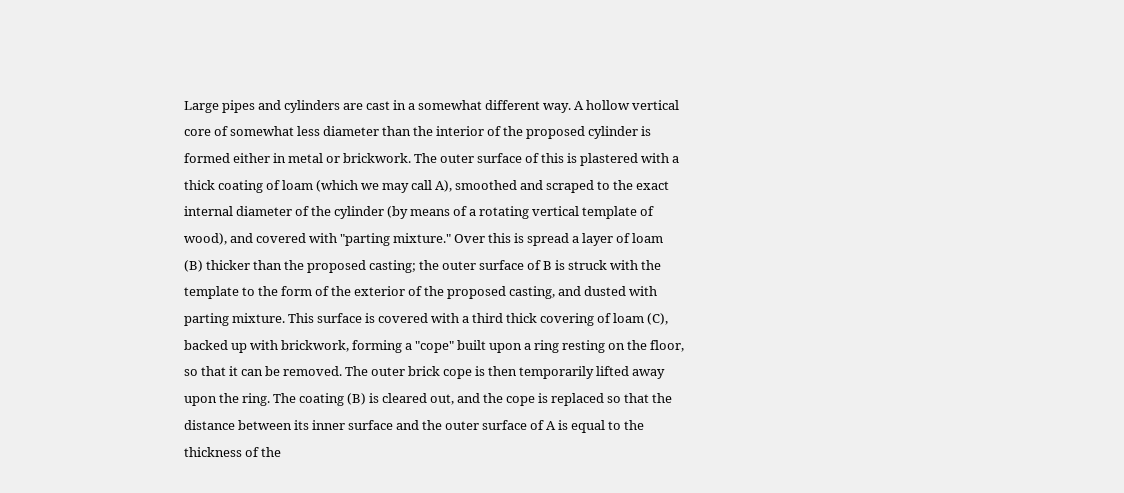Large pipes and cylinders are cast in a somewhat different way. A hollow vertical core of somewhat less diameter than the interior of the proposed cylinder is formed either in metal or brickwork. The outer surface of this is plastered with a thick coating of loam (which we may call A), smoothed and scraped to the exact internal diameter of the cylinder (by means of a rotating vertical template of wood), and covered with "parting mixture." Over this is spread a layer of loam (B) thicker than the proposed casting; the outer surface of B is struck with the template to the form of the exterior of the proposed casting, and dusted with parting mixture. This surface is covered with a third thick covering of loam (C), backed up with brickwork, forming a "cope" built upon a ring resting on the floor, so that it can be removed. The outer brick cope is then temporarily lifted away upon the ring. The coating (B) is cleared out, and the cope is replaced so that the distance between its inner surface and the outer surface of A is equal to the thickness of the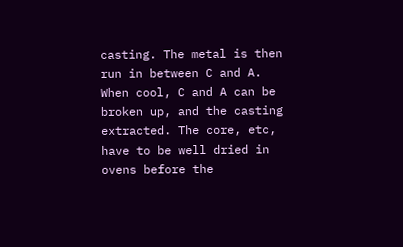casting. The metal is then run in between C and A. When cool, C and A can be broken up, and the casting extracted. The core, etc, have to be well dried in ovens before the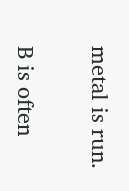metal is run.

B is often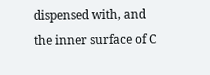dispensed with, and the inner surface of C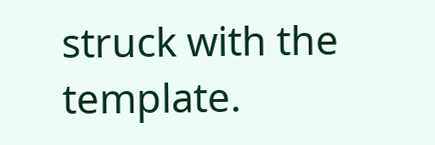struck with the template.